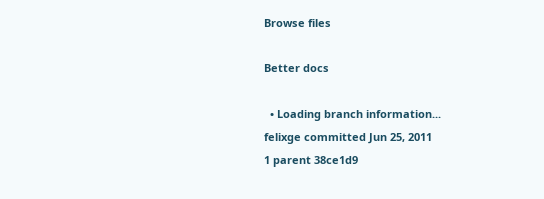Browse files

Better docs

  • Loading branch information...
felixge committed Jun 25, 2011
1 parent 38ce1d9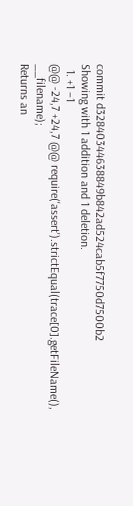commit d32840344638849b842ad524cab5f7750d7500b2
Showing with 1 addition and 1 deletion.
  1. +1 −1
@@ -24,7 +24,7 @@ require('assert').strictEqual(trace[0].getFileName(), __filename);
Returns an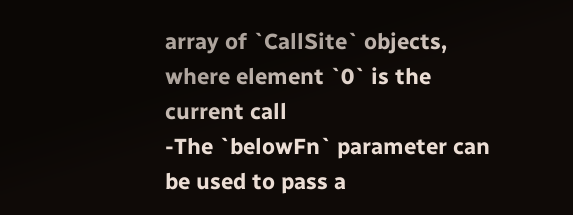array of `CallSite` objects, where element `0` is the current call
-The `belowFn` parameter can be used to pass a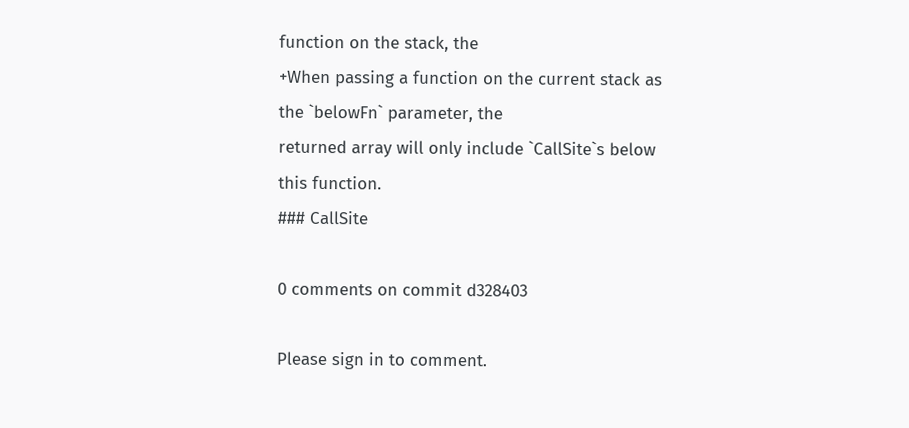function on the stack, the
+When passing a function on the current stack as the `belowFn` parameter, the
returned array will only include `CallSite`s below this function.
### CallSite

0 comments on commit d328403

Please sign in to comment.